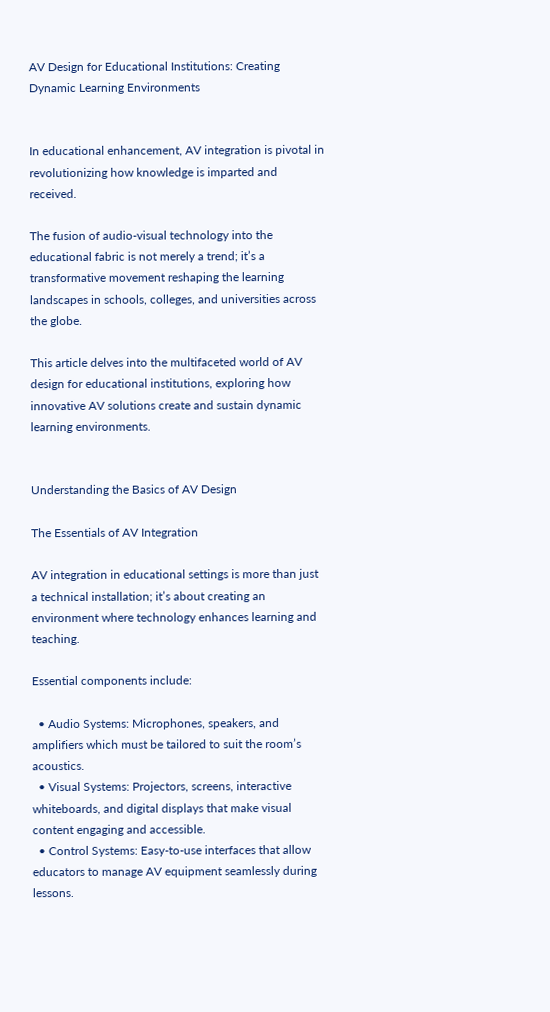AV Design for Educational Institutions: Creating Dynamic Learning Environments


In educational enhancement, AV integration is pivotal in revolutionizing how knowledge is imparted and received.

The fusion of audio-visual technology into the educational fabric is not merely a trend; it’s a transformative movement reshaping the learning landscapes in schools, colleges, and universities across the globe.

This article delves into the multifaceted world of AV design for educational institutions, exploring how innovative AV solutions create and sustain dynamic learning environments.


Understanding the Basics of AV Design

The Essentials of AV Integration

AV integration in educational settings is more than just a technical installation; it’s about creating an environment where technology enhances learning and teaching.

Essential components include:

  • Audio Systems: Microphones, speakers, and amplifiers which must be tailored to suit the room’s acoustics.
  • Visual Systems: Projectors, screens, interactive whiteboards, and digital displays that make visual content engaging and accessible.
  • Control Systems: Easy-to-use interfaces that allow educators to manage AV equipment seamlessly during lessons.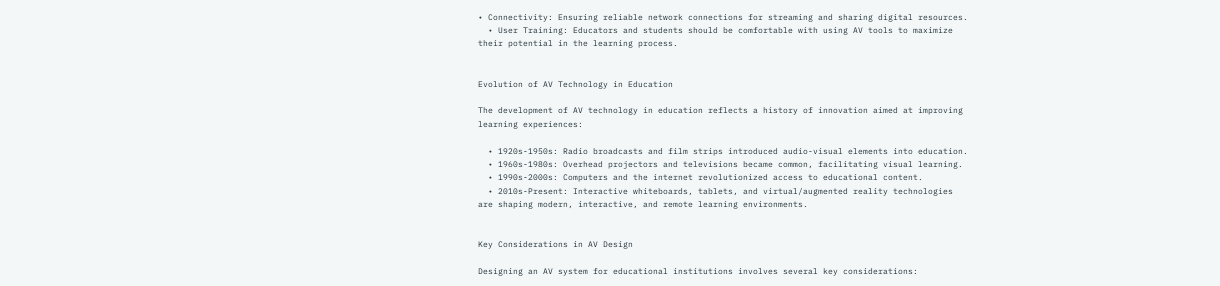• Connectivity: Ensuring reliable network connections for streaming and sharing digital resources.
  • User Training: Educators and students should be comfortable with using AV tools to maximize their potential in the learning process.


Evolution of AV Technology in Education

The development of AV technology in education reflects a history of innovation aimed at improving learning experiences:

  • 1920s-1950s: Radio broadcasts and film strips introduced audio-visual elements into education.
  • 1960s-1980s: Overhead projectors and televisions became common, facilitating visual learning.
  • 1990s-2000s: Computers and the internet revolutionized access to educational content.
  • 2010s-Present: Interactive whiteboards, tablets, and virtual/augmented reality technologies are shaping modern, interactive, and remote learning environments.


Key Considerations in AV Design

Designing an AV system for educational institutions involves several key considerations: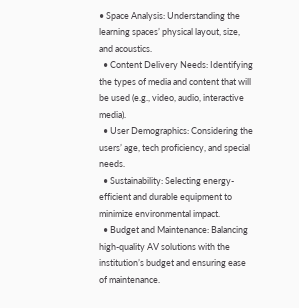• Space Analysis: Understanding the learning spaces’ physical layout, size, and acoustics.
  • Content Delivery Needs: Identifying the types of media and content that will be used (e.g., video, audio, interactive media).
  • User Demographics: Considering the users’ age, tech proficiency, and special needs.
  • Sustainability: Selecting energy-efficient and durable equipment to minimize environmental impact.
  • Budget and Maintenance: Balancing high-quality AV solutions with the institution’s budget and ensuring ease of maintenance.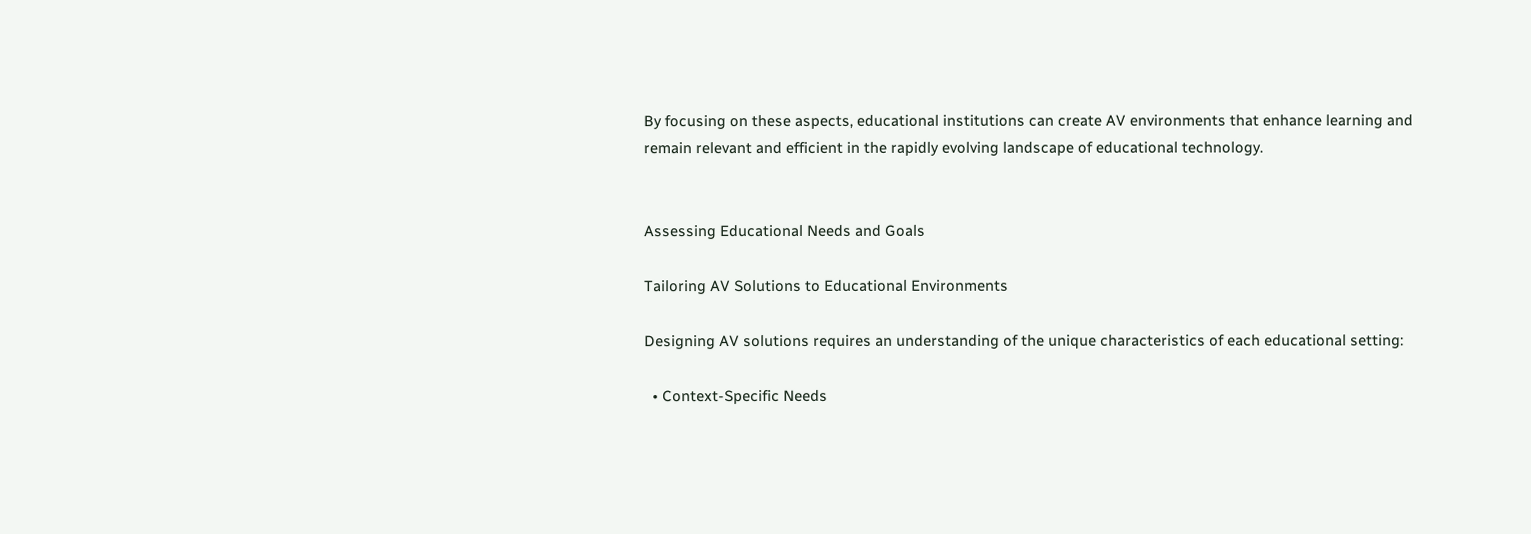By focusing on these aspects, educational institutions can create AV environments that enhance learning and remain relevant and efficient in the rapidly evolving landscape of educational technology.


Assessing Educational Needs and Goals

Tailoring AV Solutions to Educational Environments

Designing AV solutions requires an understanding of the unique characteristics of each educational setting:

  • Context-Specific Needs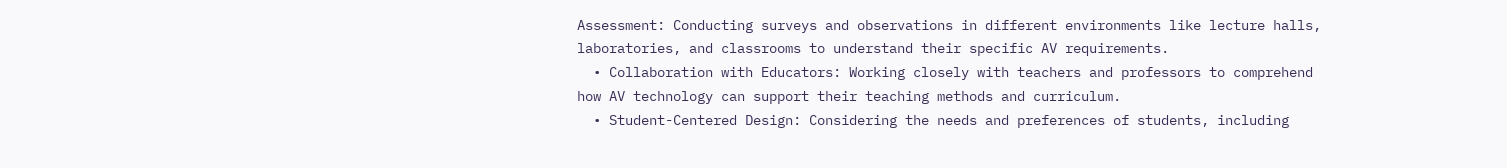Assessment: Conducting surveys and observations in different environments like lecture halls, laboratories, and classrooms to understand their specific AV requirements.
  • Collaboration with Educators: Working closely with teachers and professors to comprehend how AV technology can support their teaching methods and curriculum.
  • Student-Centered Design: Considering the needs and preferences of students, including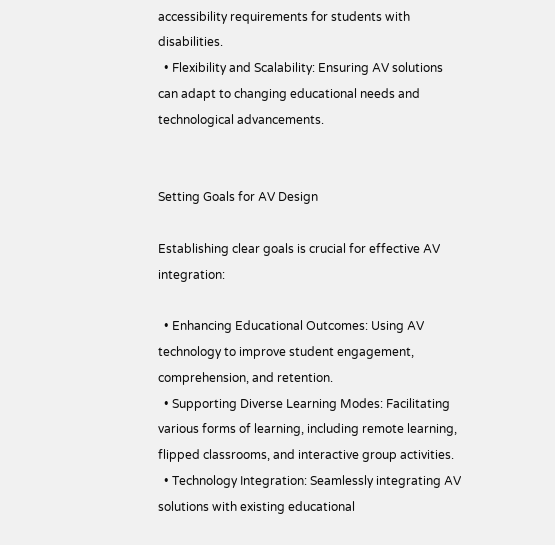accessibility requirements for students with disabilities.
  • Flexibility and Scalability: Ensuring AV solutions can adapt to changing educational needs and technological advancements.


Setting Goals for AV Design

Establishing clear goals is crucial for effective AV integration:

  • Enhancing Educational Outcomes: Using AV technology to improve student engagement, comprehension, and retention.
  • Supporting Diverse Learning Modes: Facilitating various forms of learning, including remote learning, flipped classrooms, and interactive group activities.
  • Technology Integration: Seamlessly integrating AV solutions with existing educational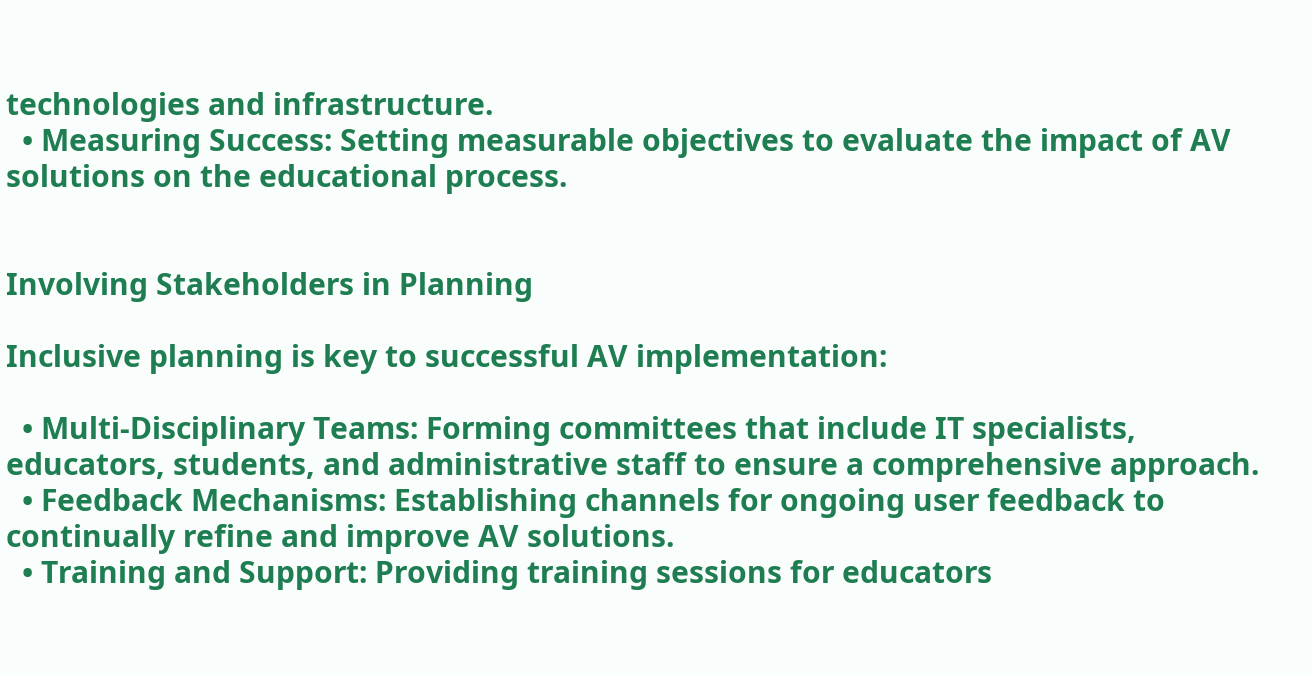technologies and infrastructure.
  • Measuring Success: Setting measurable objectives to evaluate the impact of AV solutions on the educational process.


Involving Stakeholders in Planning

Inclusive planning is key to successful AV implementation:

  • Multi-Disciplinary Teams: Forming committees that include IT specialists, educators, students, and administrative staff to ensure a comprehensive approach.
  • Feedback Mechanisms: Establishing channels for ongoing user feedback to continually refine and improve AV solutions.
  • Training and Support: Providing training sessions for educators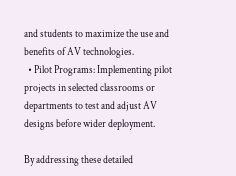and students to maximize the use and benefits of AV technologies.
  • Pilot Programs: Implementing pilot projects in selected classrooms or departments to test and adjust AV designs before wider deployment.

By addressing these detailed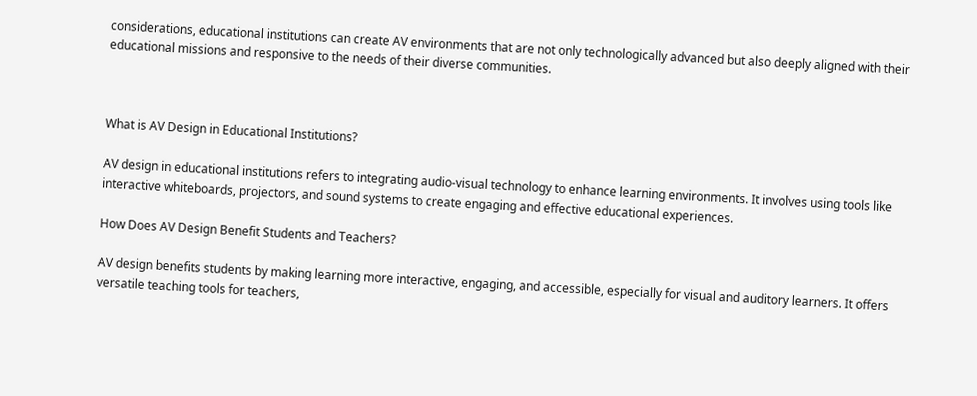considerations, educational institutions can create AV environments that are not only technologically advanced but also deeply aligned with their educational missions and responsive to the needs of their diverse communities.



What is AV Design in Educational Institutions?

AV design in educational institutions refers to integrating audio-visual technology to enhance learning environments. It involves using tools like interactive whiteboards, projectors, and sound systems to create engaging and effective educational experiences.

How Does AV Design Benefit Students and Teachers?

AV design benefits students by making learning more interactive, engaging, and accessible, especially for visual and auditory learners. It offers versatile teaching tools for teachers,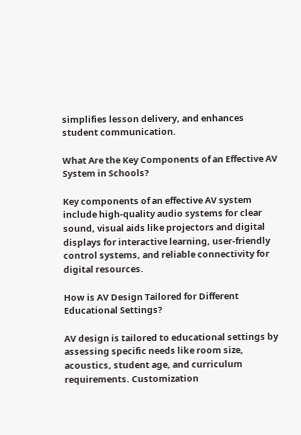simplifies lesson delivery, and enhances student communication.

What Are the Key Components of an Effective AV System in Schools?

Key components of an effective AV system include high-quality audio systems for clear sound, visual aids like projectors and digital displays for interactive learning, user-friendly control systems, and reliable connectivity for digital resources.

How is AV Design Tailored for Different Educational Settings?

AV design is tailored to educational settings by assessing specific needs like room size, acoustics, student age, and curriculum requirements. Customization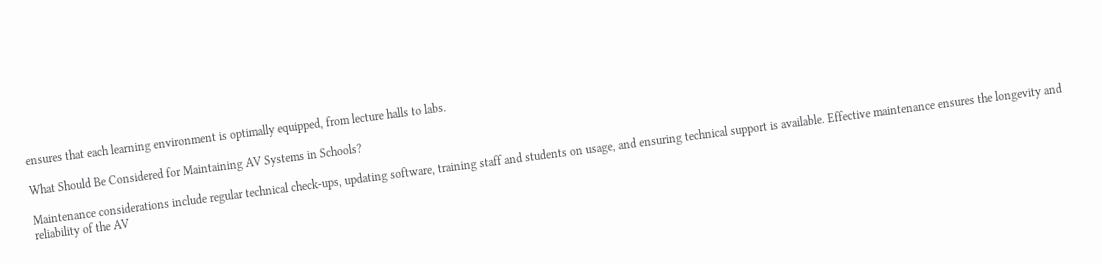ensures that each learning environment is optimally equipped, from lecture halls to labs.

What Should Be Considered for Maintaining AV Systems in Schools?

Maintenance considerations include regular technical check-ups, updating software, training staff and students on usage, and ensuring technical support is available. Effective maintenance ensures the longevity and reliability of the AV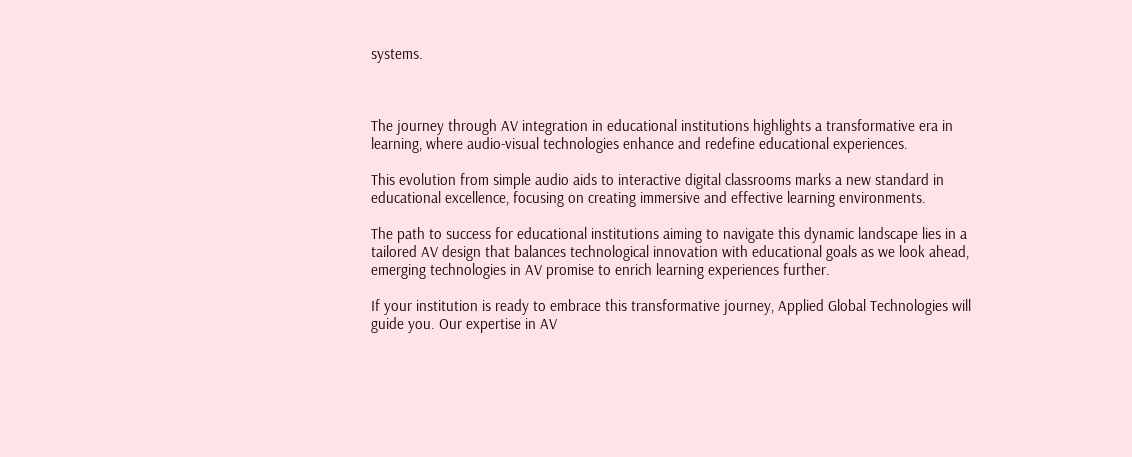systems.



The journey through AV integration in educational institutions highlights a transformative era in learning, where audio-visual technologies enhance and redefine educational experiences.

This evolution from simple audio aids to interactive digital classrooms marks a new standard in educational excellence, focusing on creating immersive and effective learning environments.

The path to success for educational institutions aiming to navigate this dynamic landscape lies in a tailored AV design that balances technological innovation with educational goals as we look ahead, emerging technologies in AV promise to enrich learning experiences further.

If your institution is ready to embrace this transformative journey, Applied Global Technologies will guide you. Our expertise in AV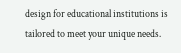design for educational institutions is tailored to meet your unique needs.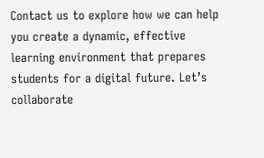Contact us to explore how we can help you create a dynamic, effective learning environment that prepares students for a digital future. Let’s collaborate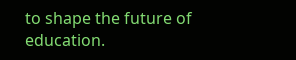to shape the future of education.